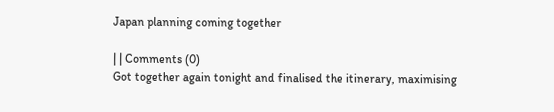Japan planning coming together

| | Comments (0)
Got together again tonight and finalised the itinerary, maximising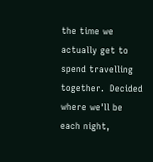the time we actually get to spend travelling together.  Decided where we'll be each night,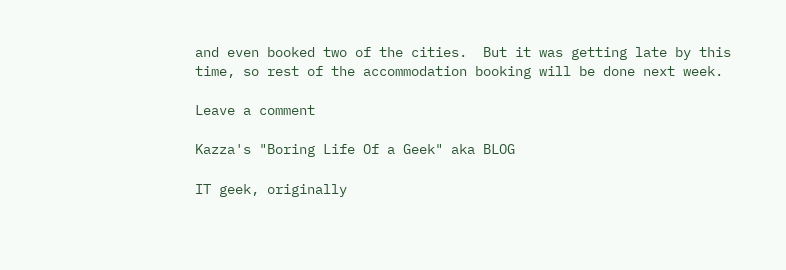and even booked two of the cities.  But it was getting late by this time, so rest of the accommodation booking will be done next week.

Leave a comment

Kazza's "Boring Life Of a Geek" aka BLOG

IT geek, originally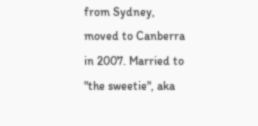from Sydney, moved to Canberra in 2007. Married to "the sweetie", aka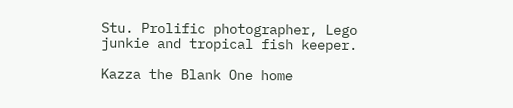Stu. Prolific photographer, Lego junkie and tropical fish keeper.

Kazza the Blank One home